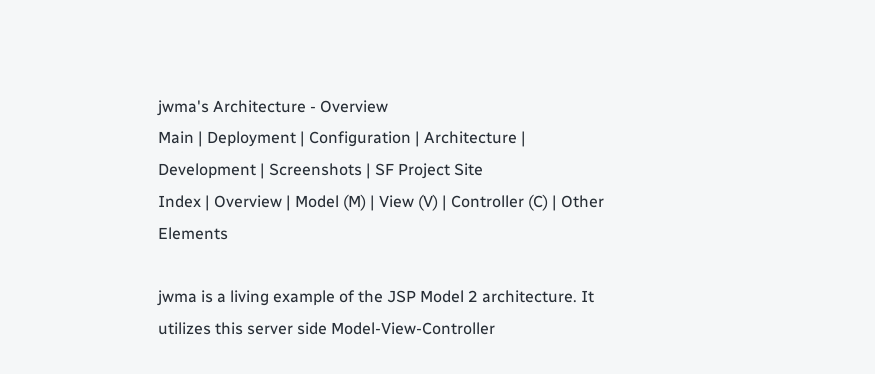jwma's Architecture - Overview
Main | Deployment | Configuration | Architecture | Development | Screenshots | SF Project Site
Index | Overview | Model (M) | View (V) | Controller (C) | Other Elements

jwma is a living example of the JSP Model 2 architecture. It utilizes this server side Model-View-Controller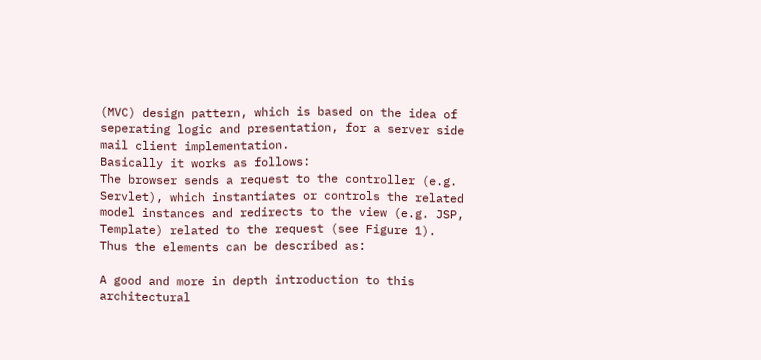(MVC) design pattern, which is based on the idea of seperating logic and presentation, for a server side mail client implementation.
Basically it works as follows:
The browser sends a request to the controller (e.g. Servlet), which instantiates or controls the related model instances and redirects to the view (e.g. JSP, Template) related to the request (see Figure 1). Thus the elements can be described as:

A good and more in depth introduction to this architectural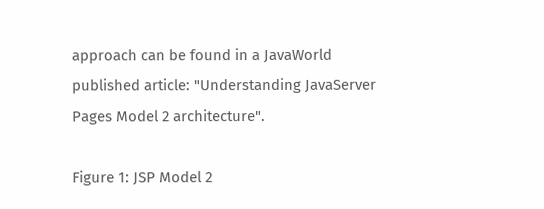approach can be found in a JavaWorld published article: "Understanding JavaServer Pages Model 2 architecture".

Figure 1: JSP Model 2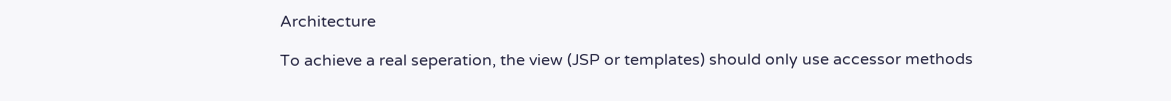Architecture

To achieve a real seperation, the view (JSP or templates) should only use accessor methods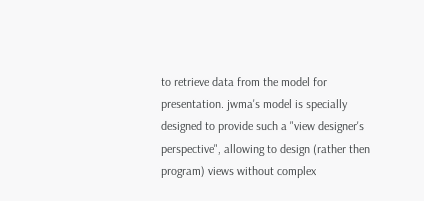to retrieve data from the model for presentation. jwma's model is specially designed to provide such a "view designer's perspective", allowing to design (rather then program) views without complex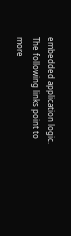embedded application logic.
The following links point to more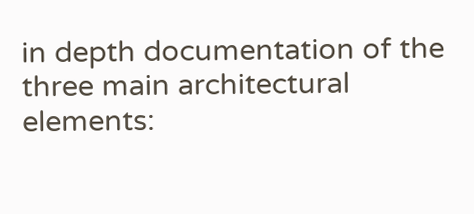in depth documentation of the three main architectural elements: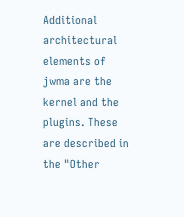Additional architectural elements of jwma are the kernel and the plugins. These are described in the "Other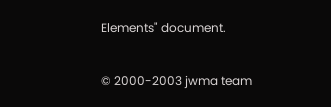Elements" document.

© 2000-2003 jwma team